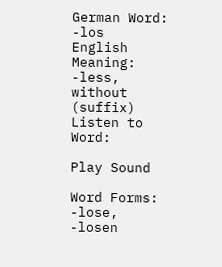German Word: -los
English Meaning: -less, without (suffix)
Listen to Word:

Play Sound

Word Forms: -lose, -losen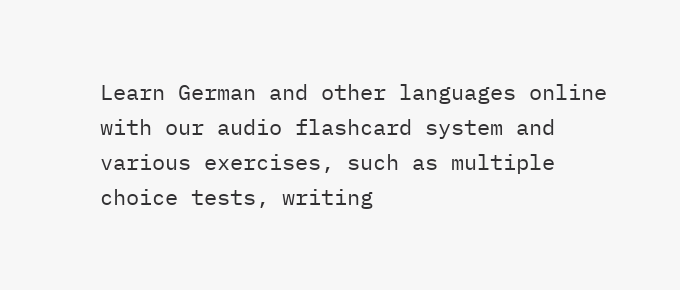Learn German and other languages online with our audio flashcard system and various exercises, such as multiple choice tests, writing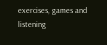exercises, games and listening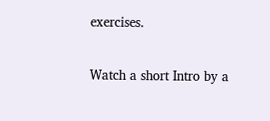exercises.

Watch a short Intro by a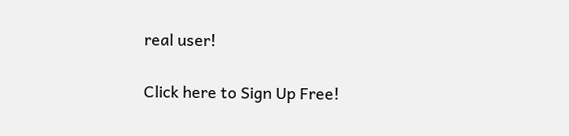real user!

Click here to Sign Up Free!